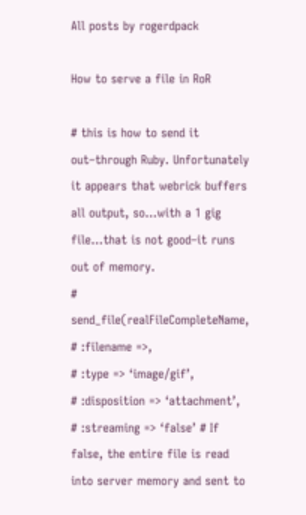All posts by rogerdpack

How to serve a file in RoR

# this is how to send it out–through Ruby. Unfortunately it appears that webrick buffers all output, so…with a 1 gig file…that is not good–it runs out of memory.
# send_file(realFileCompleteName,
# :filename =>,
# :type => ‘image/gif’,
# :disposition => ‘attachment’,
# :streaming => ‘false’ # If false, the entire file is read into server memory and sent to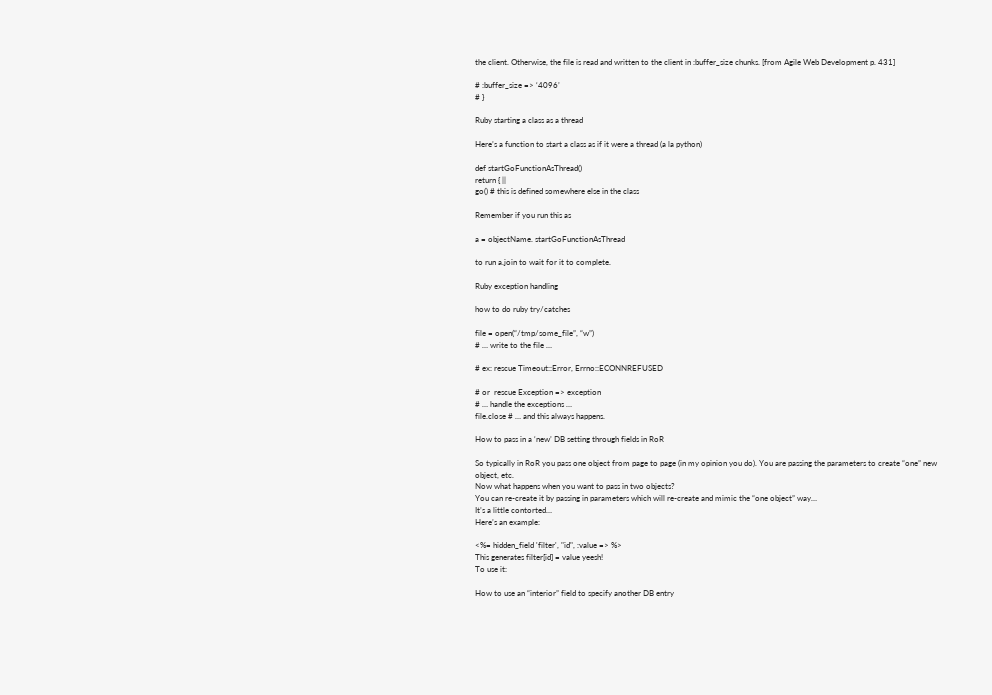the client. Otherwise, the file is read and written to the client in :buffer_size chunks. [from Agile Web Development p. 431]

# :buffer_size => ‘4096’
# }

Ruby starting a class as a thread

Here’s a function to start a class as if it were a thread (a la python)

def startGoFunctionAsThread()
return { ||
go() # this is defined somewhere else in the class

Remember if you run this as

a = objectName. startGoFunctionAsThread

to run a.join to wait for it to complete.

Ruby exception handling

how to do ruby try/catches

file = open(“/tmp/some_file”, “w”)
# … write to the file …

# ex: rescue Timeout::Error, Errno::ECONNREFUSED

# or  rescue Exception => exception
# … handle the exceptions …
file.close # … and this always happens.

How to pass in a ‘new’ DB setting through fields in RoR

So typically in RoR you pass one object from page to page (in my opinion you do). You are passing the parameters to create “one” new object, etc.
Now what happens when you want to pass in two objects?
You can re-create it by passing in parameters which will re-create and mimic the “one object” way…
It’s a little contorted…
Here’s an example:

<%= hidden_field 'filter', "id", :value => %>
This generates filter[id] = value yeesh!
To use it:

How to use an “interior” field to specify another DB entry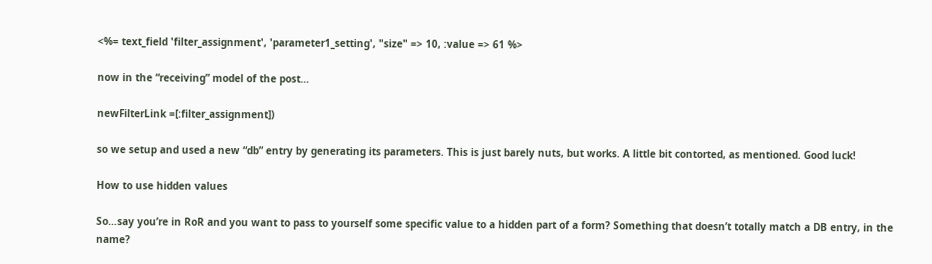<%= text_field 'filter_assignment', 'parameter1_setting', "size" => 10, :value => 61 %>

now in the “receiving” model of the post…

newFilterLink =[:filter_assignment])

so we setup and used a new “db” entry by generating its parameters. This is just barely nuts, but works. A little bit contorted, as mentioned. Good luck!

How to use hidden values

So…say you’re in RoR and you want to pass to yourself some specific value to a hidden part of a form? Something that doesn’t totally match a DB entry, in the name?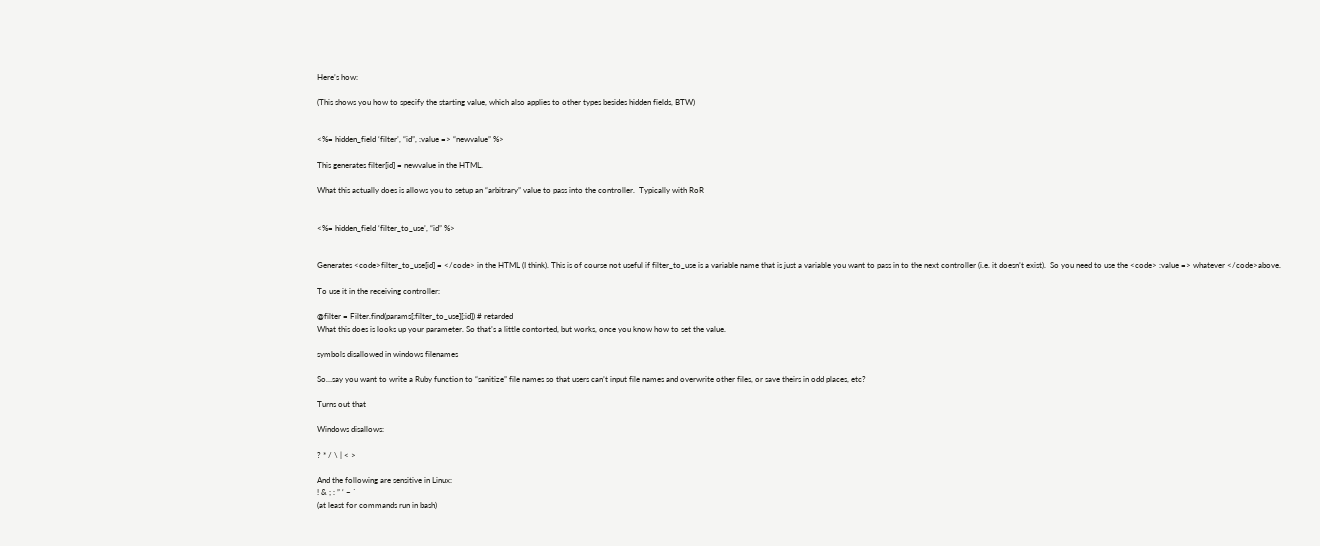Here’s how:

(This shows you how to specify the starting value, which also applies to other types besides hidden fields, BTW)


<%= hidden_field ‘filter’, “id”, :value => “newvalue” %>

This generates filter[id] = newvalue in the HTML.

What this actually does is allows you to setup an “arbitrary” value to pass into the controller.  Typically with RoR


<%= hidden_field ‘filter_to_use’, “id” %>


Generates <code>filter_to_use[id] = </code> in the HTML (I think). This is of course not useful if filter_to_use is a variable name that is just a variable you want to pass in to the next controller (i.e. it doesn’t exist).  So you need to use the <code> :value => whatever </code>above.

To use it in the receiving controller:

@filter = Filter.find(params[:filter_to_use][:id]) # retarded
What this does is looks up your parameter. So that’s a little contorted, but works, once you know how to set the value.

symbols disallowed in windows filenames

So…say you want to write a Ruby function to “sanitize” file names so that users can’t input file names and overwrite other files, or save theirs in odd places, etc?

Turns out that

Windows disallows:

? * / \ | < >

And the following are sensitive in Linux:
! & ; : ” ‘ ~ `
(at least for commands run in bash)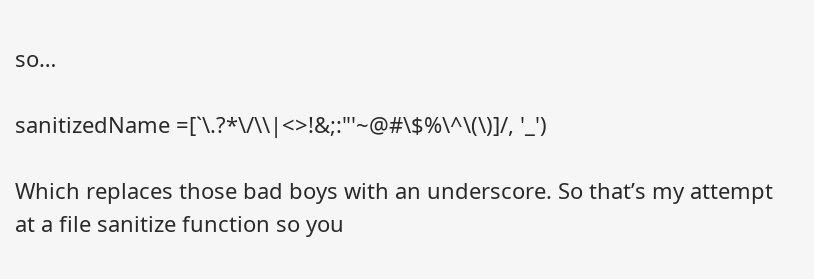so…

sanitizedName =[`\.?*\/\\|<>!&;:"'~@#\$%\^\(\)]/, '_')

Which replaces those bad boys with an underscore. So that’s my attempt at a file sanitize function so you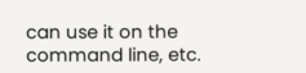can use it on the command line, etc.